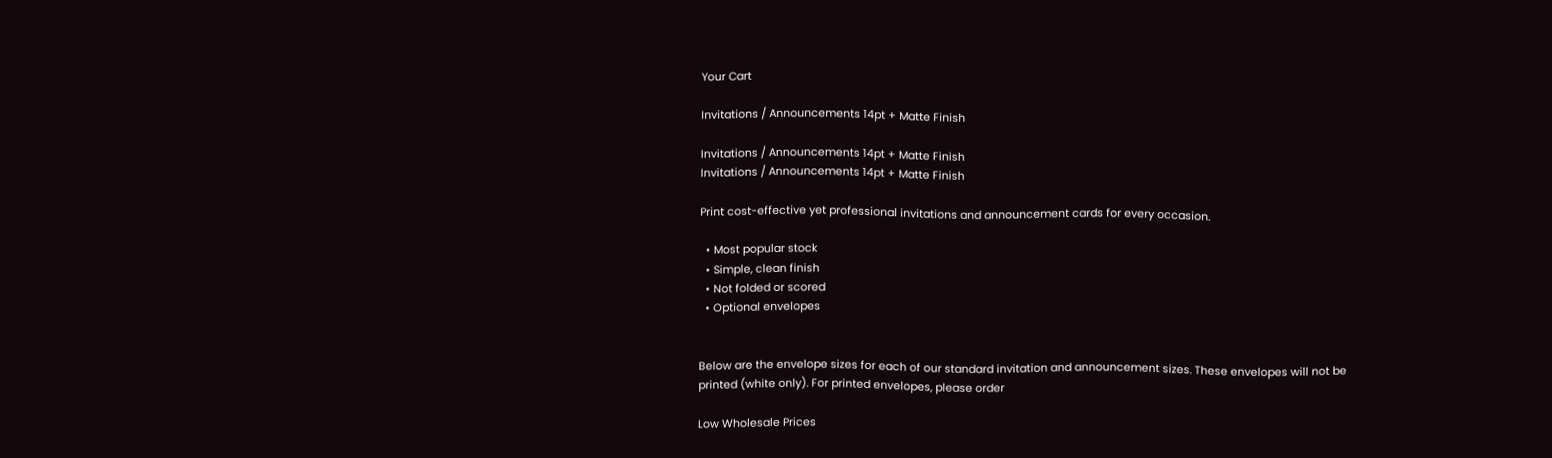Your Cart

Invitations / Announcements 14pt + Matte Finish

Invitations / Announcements 14pt + Matte Finish
Invitations / Announcements 14pt + Matte Finish

Print cost-effective yet professional invitations and announcement cards for every occasion.

  • Most popular stock
  • Simple, clean finish
  • Not folded or scored
  • Optional envelopes


Below are the envelope sizes for each of our standard invitation and announcement sizes. These envelopes will not be printed (white only). For printed envelopes, please order

Low Wholesale Prices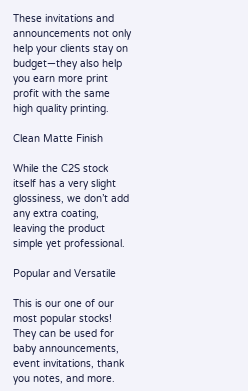These invitations and announcements not only help your clients stay on budget—they also help you earn more print profit with the same high quality printing.

Clean Matte Finish

While the C2S stock itself has a very slight glossiness, we don’t add any extra coating, leaving the product simple yet professional.

Popular and Versatile

This is our one of our most popular stocks! They can be used for baby announcements, event invitations, thank you notes, and more.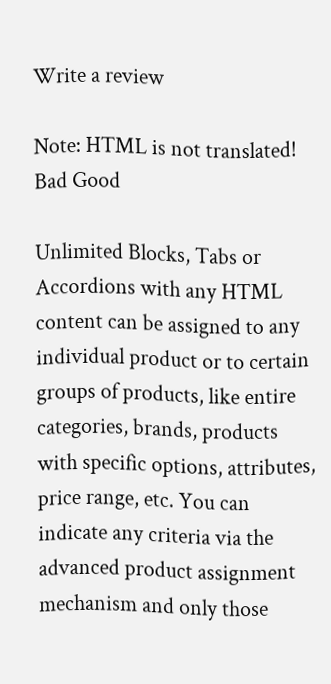Write a review

Note: HTML is not translated!
Bad Good

Unlimited Blocks, Tabs or Accordions with any HTML content can be assigned to any individual product or to certain groups of products, like entire categories, brands, products with specific options, attributes, price range, etc. You can indicate any criteria via the advanced product assignment mechanism and only those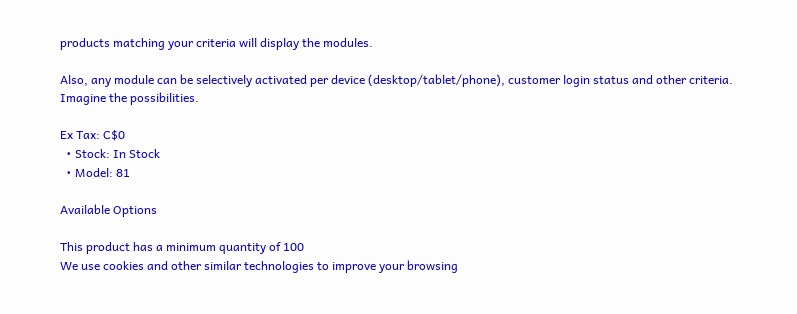products matching your criteria will display the modules.

Also, any module can be selectively activated per device (desktop/tablet/phone), customer login status and other criteria. Imagine the possibilities.

Ex Tax: C$0
  • Stock: In Stock
  • Model: 81

Available Options

This product has a minimum quantity of 100
We use cookies and other similar technologies to improve your browsing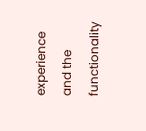experience and the functionality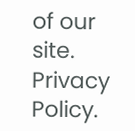of our site. Privacy Policy.